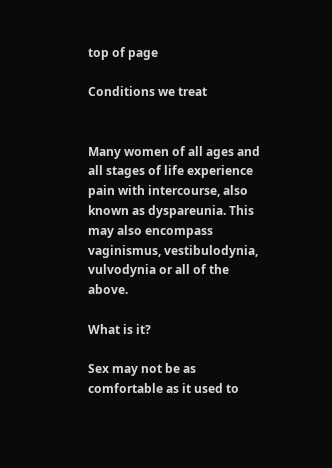top of page

Conditions we treat


Many women of all ages and all stages of life experience pain with intercourse, also known as dyspareunia. This may also encompass vaginismus, vestibulodynia, vulvodynia or all of the above.

What is it?

Sex may not be as comfortable as it used to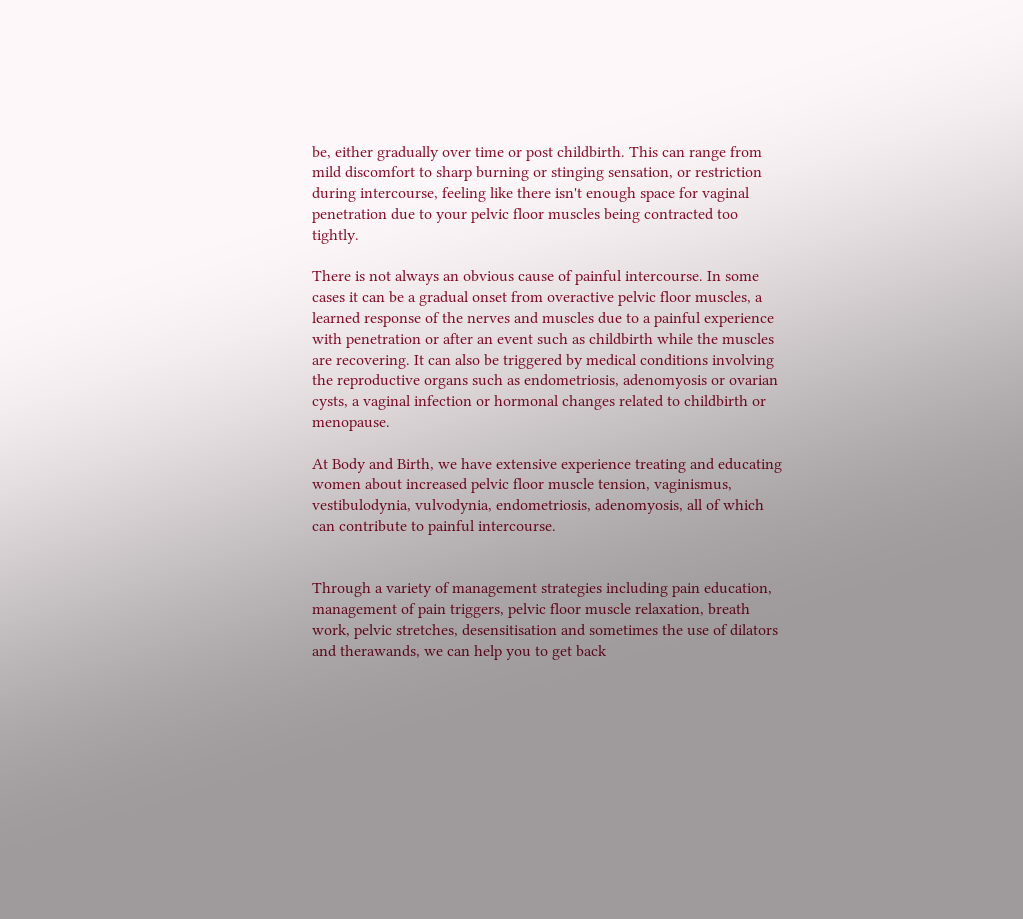be, either gradually over time or post childbirth. This can range from mild discomfort to sharp burning or stinging sensation, or restriction during intercourse, feeling like there isn't enough space for vaginal penetration due to your pelvic floor muscles being contracted too tightly.

There is not always an obvious cause of painful intercourse. In some cases it can be a gradual onset from overactive pelvic floor muscles, a learned response of the nerves and muscles due to a painful experience with penetration or after an event such as childbirth while the muscles are recovering. It can also be triggered by medical conditions involving the reproductive organs such as endometriosis, adenomyosis or ovarian cysts, a vaginal infection or hormonal changes related to childbirth or menopause.

At Body and Birth, we have extensive experience treating and educating women about increased pelvic floor muscle tension, vaginismus, vestibulodynia, vulvodynia, endometriosis, adenomyosis, all of which can contribute to painful intercourse.


Through a variety of management strategies including pain education, management of pain triggers, pelvic floor muscle relaxation, breath work, pelvic stretches, desensitisation and sometimes the use of dilators and therawands, we can help you to get back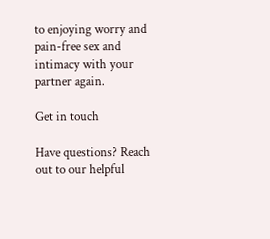to enjoying worry and pain-free sex and intimacy with your partner again.

Get in touch

Have questions? Reach out to our helpful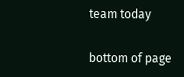team today

bottom of page